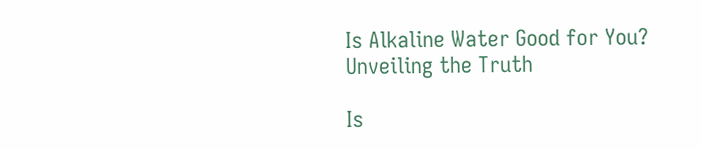Is Alkaline Water Good for You? Unveiling the Truth

Is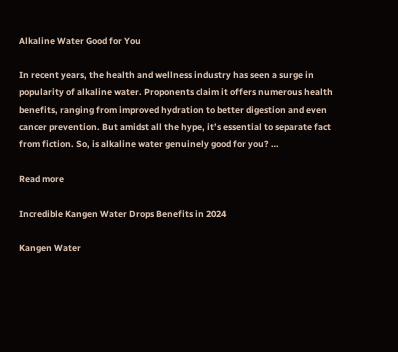Alkaline Water Good for You

In recent years, the health and wellness industry has seen a surge in popularity of alkaline water. Proponents claim it offers numerous health benefits, ranging from improved hydration to better digestion and even cancer prevention. But amidst all the hype, it’s essential to separate fact from fiction. So, is alkaline water genuinely good for you? …

Read more

Incredible Kangen Water Drops Benefits in 2024

Kangen Water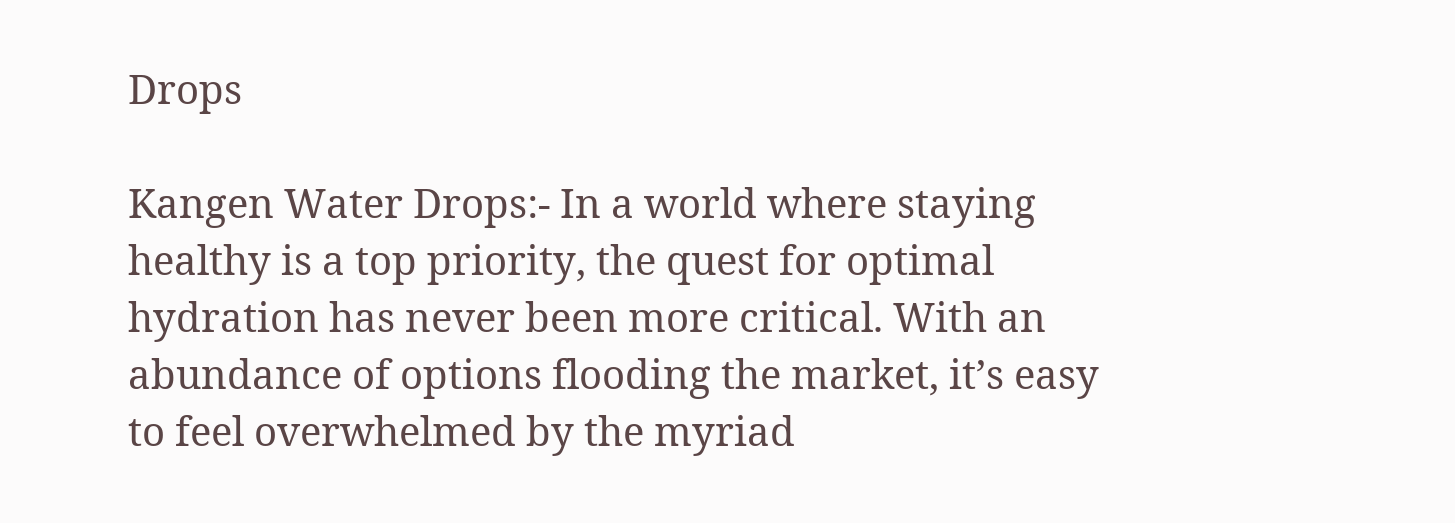Drops

Kangen Water Drops:- In a world where staying healthy is a top priority, the quest for optimal hydration has never been more critical. With an abundance of options flooding the market, it’s easy to feel overwhelmed by the myriad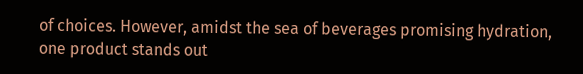of choices. However, amidst the sea of beverages promising hydration, one product stands out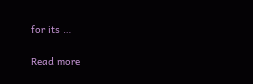for its …

Read more